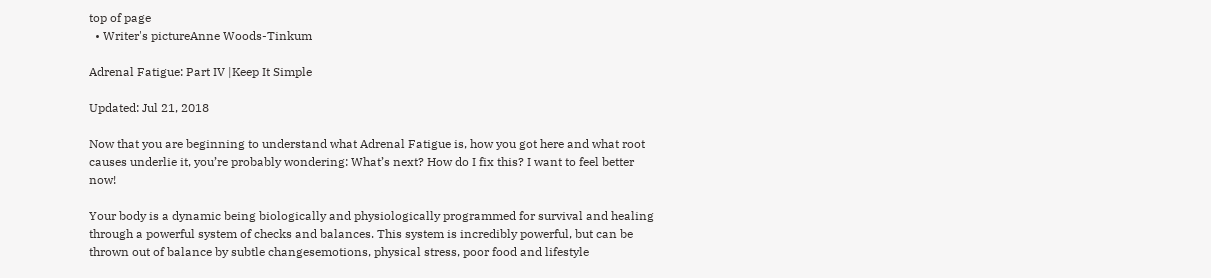top of page
  • Writer's pictureAnne Woods-Tinkum

Adrenal Fatigue: Part IV |Keep It Simple

Updated: Jul 21, 2018

Now that you are beginning to understand what Adrenal Fatigue is, how you got here and what root causes underlie it, you’re probably wondering: What’s next? How do I fix this? I want to feel better now!

Your body is a dynamic being biologically and physiologically programmed for survival and healing through a powerful system of checks and balances. This system is incredibly powerful, but can be thrown out of balance by subtle changesemotions, physical stress, poor food and lifestyle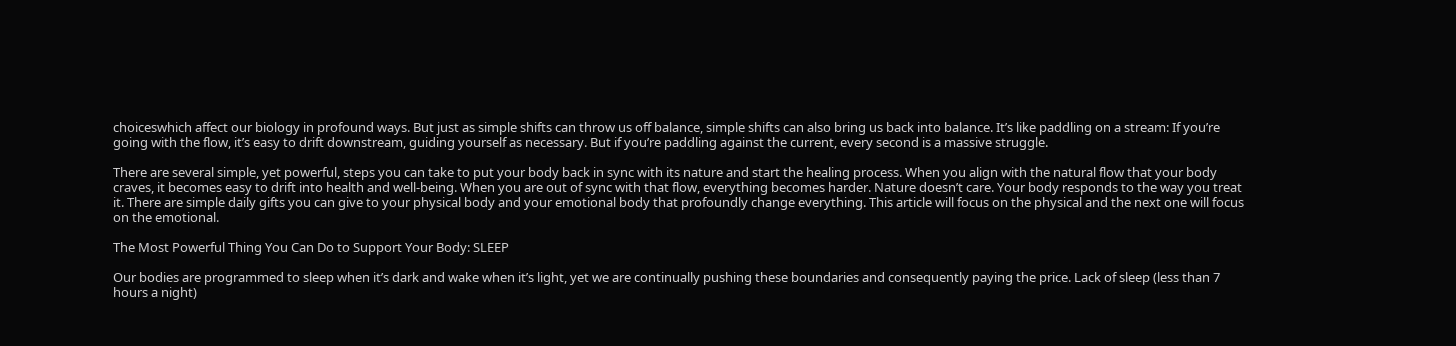choiceswhich affect our biology in profound ways. But just as simple shifts can throw us off balance, simple shifts can also bring us back into balance. It’s like paddling on a stream: If you’re going with the flow, it’s easy to drift downstream, guiding yourself as necessary. But if you’re paddling against the current, every second is a massive struggle.

There are several simple, yet powerful, steps you can take to put your body back in sync with its nature and start the healing process. When you align with the natural flow that your body craves, it becomes easy to drift into health and well-being. When you are out of sync with that flow, everything becomes harder. Nature doesn’t care. Your body responds to the way you treat it. There are simple daily gifts you can give to your physical body and your emotional body that profoundly change everything. This article will focus on the physical and the next one will focus on the emotional.

The Most Powerful Thing You Can Do to Support Your Body: SLEEP

Our bodies are programmed to sleep when it’s dark and wake when it’s light, yet we are continually pushing these boundaries and consequently paying the price. Lack of sleep (less than 7 hours a night)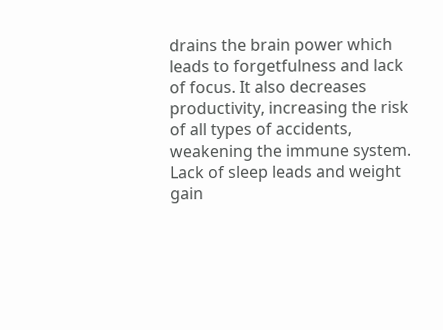drains the brain power which leads to forgetfulness and lack of focus. It also decreases productivity, increasing the risk of all types of accidents, weakening the immune system. Lack of sleep leads and weight gain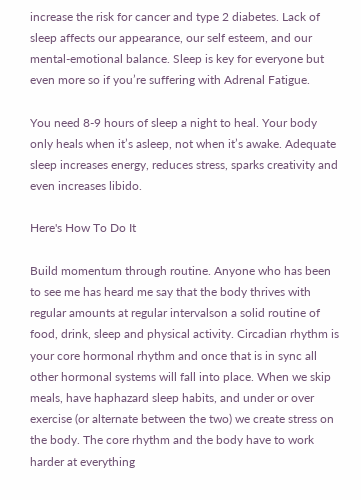increase the risk for cancer and type 2 diabetes. Lack of sleep affects our appearance, our self esteem, and our mental-emotional balance. Sleep is key for everyone but even more so if you’re suffering with Adrenal Fatigue.

You need 8-9 hours of sleep a night to heal. Your body only heals when it’s asleep, not when it’s awake. Adequate sleep increases energy, reduces stress, sparks creativity and even increases libido.

Here's How To Do It

Build momentum through routine. Anyone who has been to see me has heard me say that the body thrives with regular amounts at regular intervalson a solid routine of food, drink, sleep and physical activity. Circadian rhythm is your core hormonal rhythm and once that is in sync all other hormonal systems will fall into place. When we skip meals, have haphazard sleep habits, and under or over exercise (or alternate between the two) we create stress on the body. The core rhythm and the body have to work harder at everything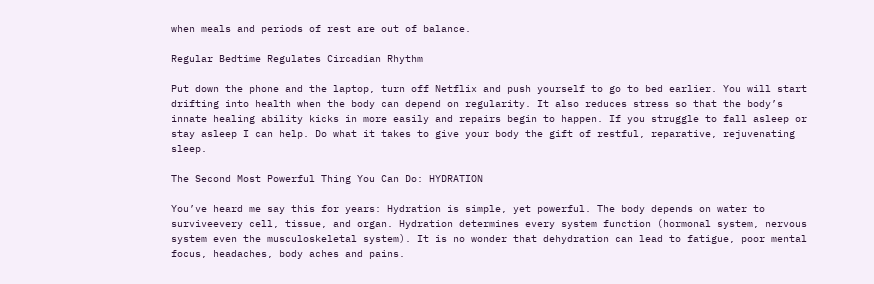when meals and periods of rest are out of balance.

Regular Bedtime Regulates Circadian Rhythm

Put down the phone and the laptop, turn off Netflix and push yourself to go to bed earlier. You will start drifting into health when the body can depend on regularity. It also reduces stress so that the body’s innate healing ability kicks in more easily and repairs begin to happen. If you struggle to fall asleep or stay asleep I can help. Do what it takes to give your body the gift of restful, reparative, rejuvenating sleep.

The Second Most Powerful Thing You Can Do: HYDRATION

You’ve heard me say this for years: Hydration is simple, yet powerful. The body depends on water to surviveevery cell, tissue, and organ. Hydration determines every system function (hormonal system, nervous system even the musculoskeletal system). It is no wonder that dehydration can lead to fatigue, poor mental focus, headaches, body aches and pains.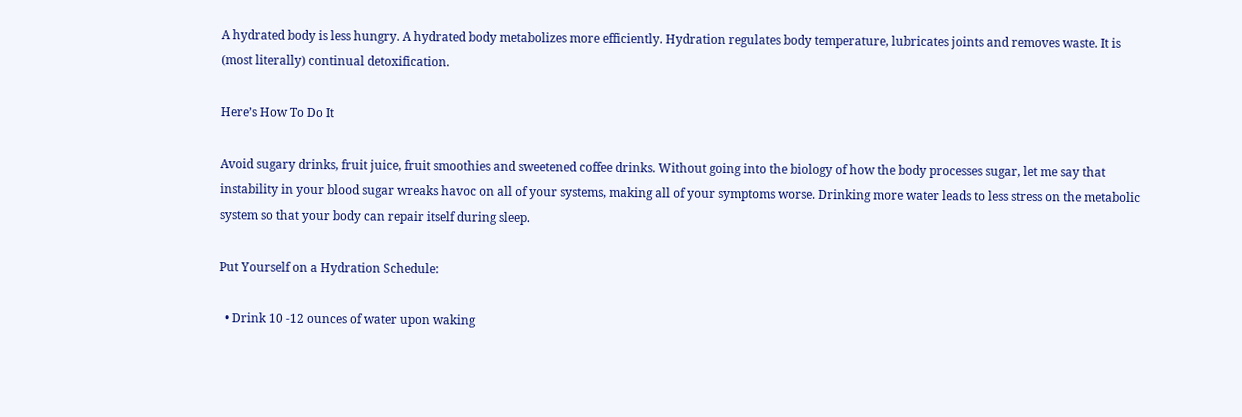A hydrated body is less hungry. A hydrated body metabolizes more efficiently. Hydration regulates body temperature, lubricates joints and removes waste. It is (most literally) continual detoxification.

Here’s How To Do It

Avoid sugary drinks, fruit juice, fruit smoothies and sweetened coffee drinks. Without going into the biology of how the body processes sugar, let me say that instability in your blood sugar wreaks havoc on all of your systems, making all of your symptoms worse. Drinking more water leads to less stress on the metabolic system so that your body can repair itself during sleep.

Put Yourself on a Hydration Schedule:

  • Drink 10 -12 ounces of water upon waking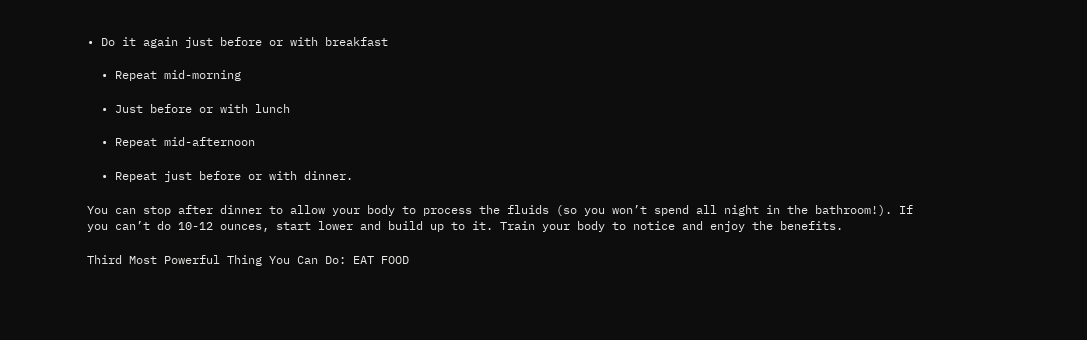• Do it again just before or with breakfast

  • Repeat mid-morning

  • Just before or with lunch

  • Repeat mid-afternoon

  • Repeat just before or with dinner.

You can stop after dinner to allow your body to process the fluids (so you won’t spend all night in the bathroom!). If you can’t do 10-12 ounces, start lower and build up to it. Train your body to notice and enjoy the benefits.

Third Most Powerful Thing You Can Do: EAT FOOD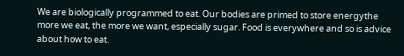We are biologically programmed to eat. Our bodies are primed to store energythe more we eat, the more we want, especially sugar. Food is everywhere and so is advice about how to eat.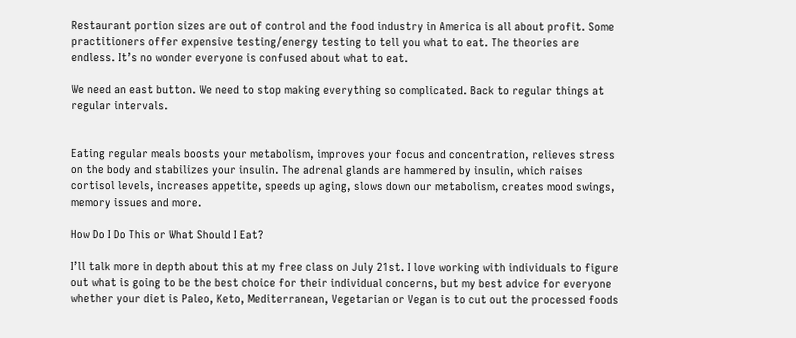Restaurant portion sizes are out of control and the food industry in America is all about profit. Some practitioners offer expensive testing/energy testing to tell you what to eat. The theories are endless. It’s no wonder everyone is confused about what to eat.

We need an east button. We need to stop making everything so complicated. Back to regular things at regular intervals.


Eating regular meals boosts your metabolism, improves your focus and concentration, relieves stress on the body and stabilizes your insulin. The adrenal glands are hammered by insulin, which raises cortisol levels, increases appetite, speeds up aging, slows down our metabolism, creates mood swings, memory issues and more.

How Do I Do This or What Should I Eat?

I’ll talk more in depth about this at my free class on July 21st. I love working with individuals to figure out what is going to be the best choice for their individual concerns, but my best advice for everyone whether your diet is Paleo, Keto, Mediterranean, Vegetarian or Vegan is to cut out the processed foods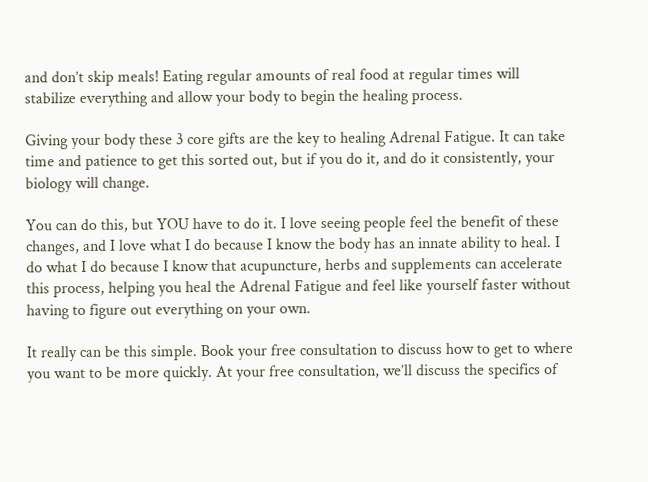and don’t skip meals! Eating regular amounts of real food at regular times will stabilize everything and allow your body to begin the healing process.

Giving your body these 3 core gifts are the key to healing Adrenal Fatigue. It can take time and patience to get this sorted out, but if you do it, and do it consistently, your biology will change.

You can do this, but YOU have to do it. I love seeing people feel the benefit of these changes, and I love what I do because I know the body has an innate ability to heal. I do what I do because I know that acupuncture, herbs and supplements can accelerate this process, helping you heal the Adrenal Fatigue and feel like yourself faster without having to figure out everything on your own.

It really can be this simple. Book your free consultation to discuss how to get to where you want to be more quickly. At your free consultation, we’ll discuss the specifics of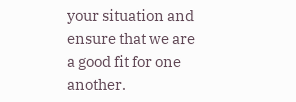your situation and ensure that we are a good fit for one another.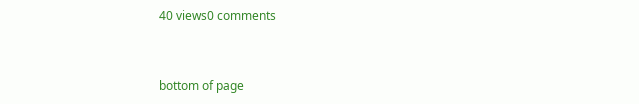40 views0 comments


bottom of page